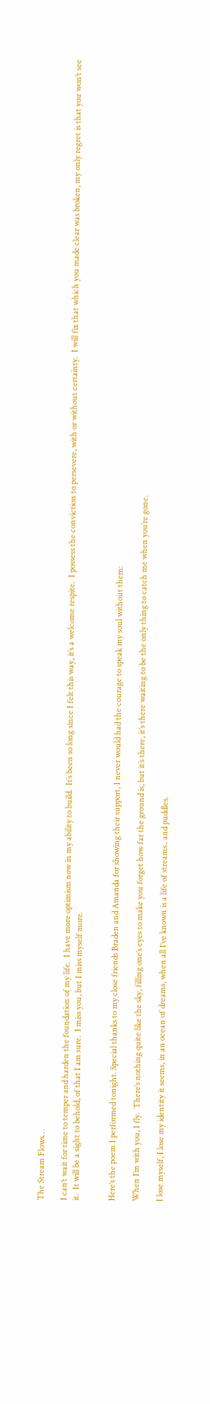The Stream Flows…

I can’t wait for time to temper and harden the foundation of my life.  I have more optimism now in my ability to build.  It’s been so long since I felt this way, it’s a welcome respite.  I possess the conviction to persevere, with or without certainty.  I will fix that which you made clear was broken, my only regret is that you won’t see it.  It will be a sight to behold, of that I am sure.  I miss you, but I miss myself more.


Here’s the poem I performed tonight. Special thanks to my close friends Braden and Amanda for showing their support, I never would had the courage to speak my soul without them:

When I’m with you, I fly.  There’s nothing quite like the sky, filling one’s eyes to make you forget how far the ground is, but it’s there, it’s there waiting to be the only thing to catch me when you’re gone.

I lose myself, I lose my identity it seems, in an ocean of dreams, when all I’ve known is a life of streams.. and puddles.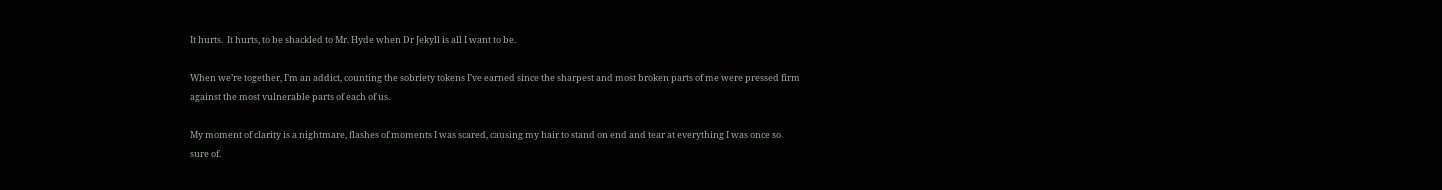It hurts.  It hurts, to be shackled to Mr. Hyde when Dr Jekyll is all I want to be.

When we’re together, I’m an addict, counting the sobriety tokens I’ve earned since the sharpest and most broken parts of me were pressed firm against the most vulnerable parts of each of us.

My moment of clarity is a nightmare, flashes of moments I was scared, causing my hair to stand on end and tear at everything I was once so sure of.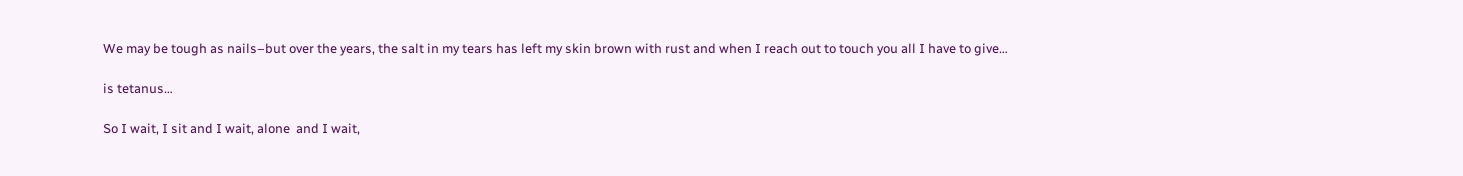We may be tough as nails–but over the years, the salt in my tears has left my skin brown with rust and when I reach out to touch you all I have to give…

is tetanus…

So I wait, I sit and I wait, alone  and I wait,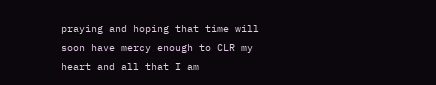praying and hoping that time will soon have mercy enough to CLR my heart and all that I am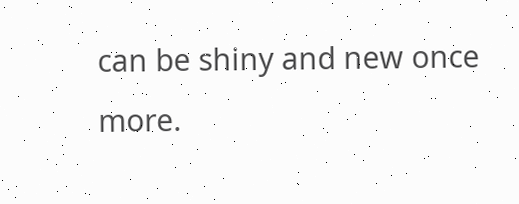can be shiny and new once more.